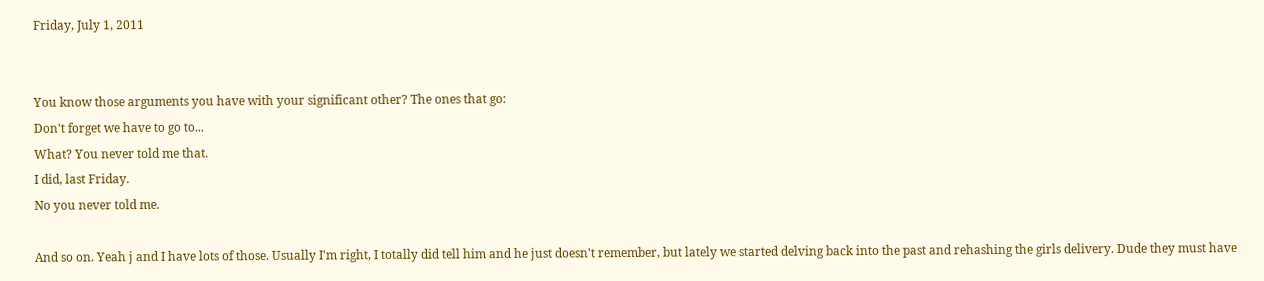Friday, July 1, 2011


You know those arguments you have with your significant other? The ones that go:
Don't forget we have to go to...
What? You never told me that.
I did, last Friday.
No you never told me.

And so on. Yeah j and I have lots of those. Usually I'm right, I totally did tell him and he just doesn't remember, but lately we started delving back into the past and rehashing the girls delivery. Dude they must have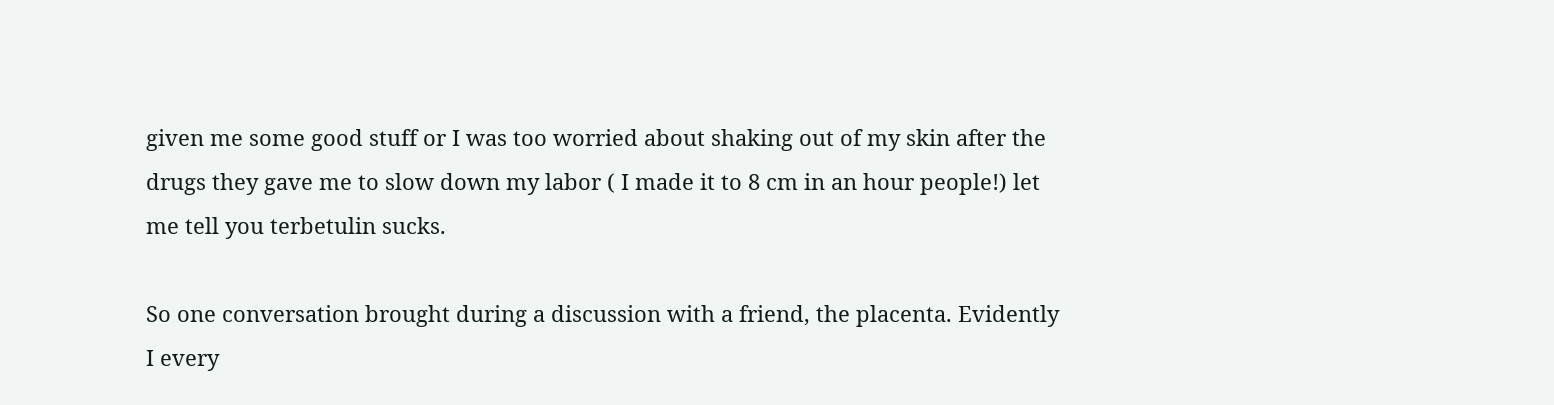given me some good stuff or I was too worried about shaking out of my skin after the drugs they gave me to slow down my labor ( I made it to 8 cm in an hour people!) let me tell you terbetulin sucks.

So one conversation brought during a discussion with a friend, the placenta. Evidently I every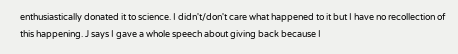enthusiastically donated it to science. I didn't/don't care what happened to it but I have no recollection of this happening. J says I gave a whole speech about giving back because I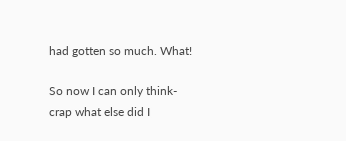had gotten so much. What!

So now I can only think- crap what else did I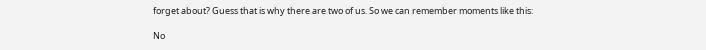forget about? Guess that is why there are two of us. So we can remember moments like this:

No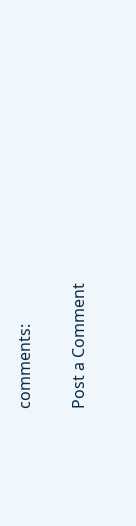comments:

Post a Comment